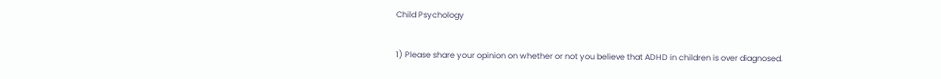Child Psychology

1) Please share your opinion on whether or not you believe that ADHD in children is over diagnosed.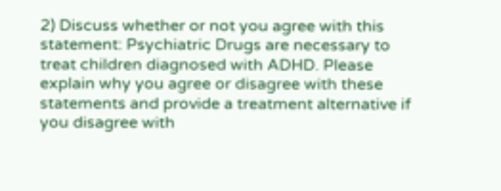2) Discuss whether or not you agree with this statement: Psychiatric Drugs are necessary to treat children diagnosed with ADHD. Please explain why you agree or disagree with these statements and provide a treatment alternative if you disagree with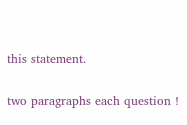this statement.

two paragraphs each question !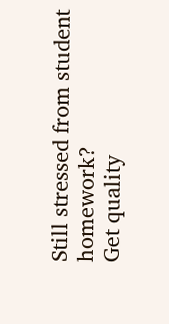Still stressed from student homework?
Get quality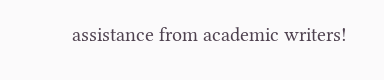assistance from academic writers!